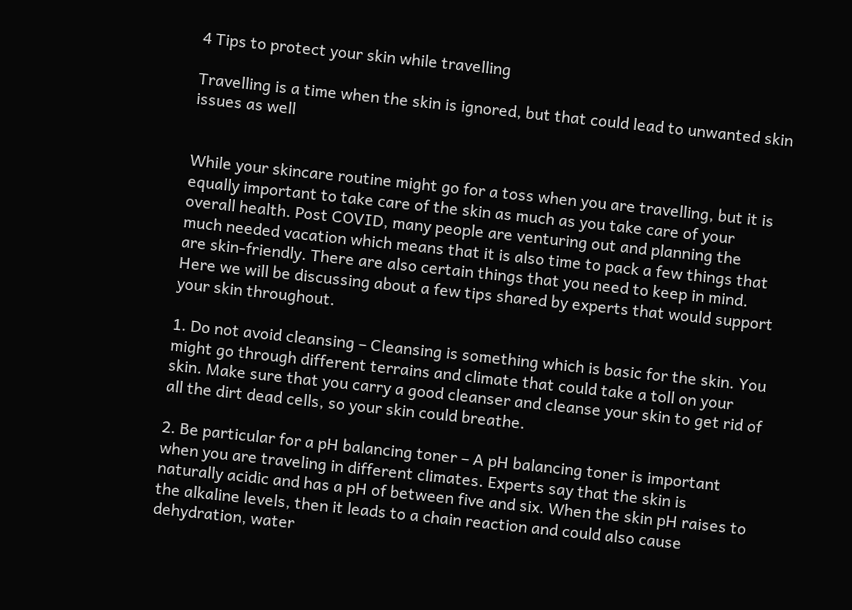4 Tips to protect your skin while travelling

Travelling is a time when the skin is ignored, but that could lead to unwanted skin issues as well


While your skincare routine might go for a toss when you are travelling, but it is equally important to take care of the skin as much as you take care of your overall health. Post COVID, many people are venturing out and planning the much needed vacation which means that it is also time to pack a few things that are skin-friendly. There are also certain things that you need to keep in mind. Here we will be discussing about a few tips shared by experts that would support your skin throughout.

1. Do not avoid cleansing – Cleansing is something which is basic for the skin. You might go through different terrains and climate that could take a toll on your skin. Make sure that you carry a good cleanser and cleanse your skin to get rid of all the dirt dead cells, so your skin could breathe.

2. Be particular for a pH balancing toner – A pH balancing toner is important when you are traveling in different climates. Experts say that the skin is naturally acidic and has a pH of between five and six. When the skin pH raises to the alkaline levels, then it leads to a chain reaction and could also cause dehydration, water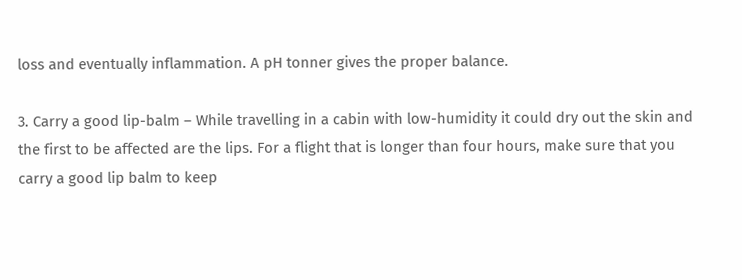loss and eventually inflammation. A pH tonner gives the proper balance.

3. Carry a good lip-balm – While travelling in a cabin with low-humidity it could dry out the skin and the first to be affected are the lips. For a flight that is longer than four hours, make sure that you carry a good lip balm to keep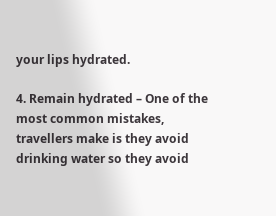your lips hydrated.

4. Remain hydrated – One of the most common mistakes, travellers make is they avoid drinking water so they avoid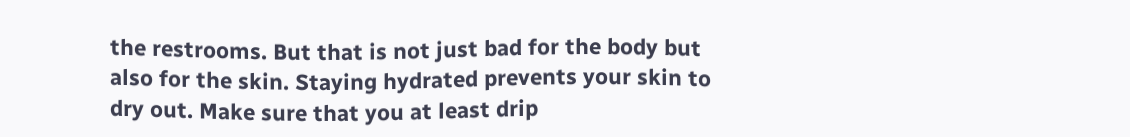the restrooms. But that is not just bad for the body but also for the skin. Staying hydrated prevents your skin to dry out. Make sure that you at least drip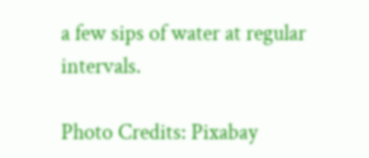a few sips of water at regular intervals.

Photo Credits: Pixabay